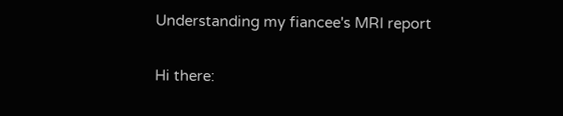Understanding my fiancee's MRI report

Hi there: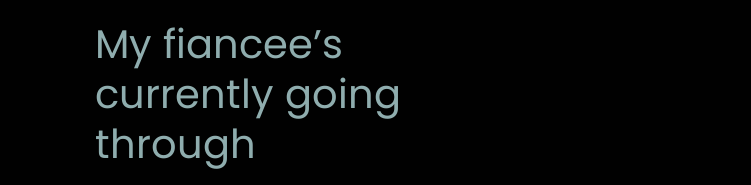My fiancee’s currently going through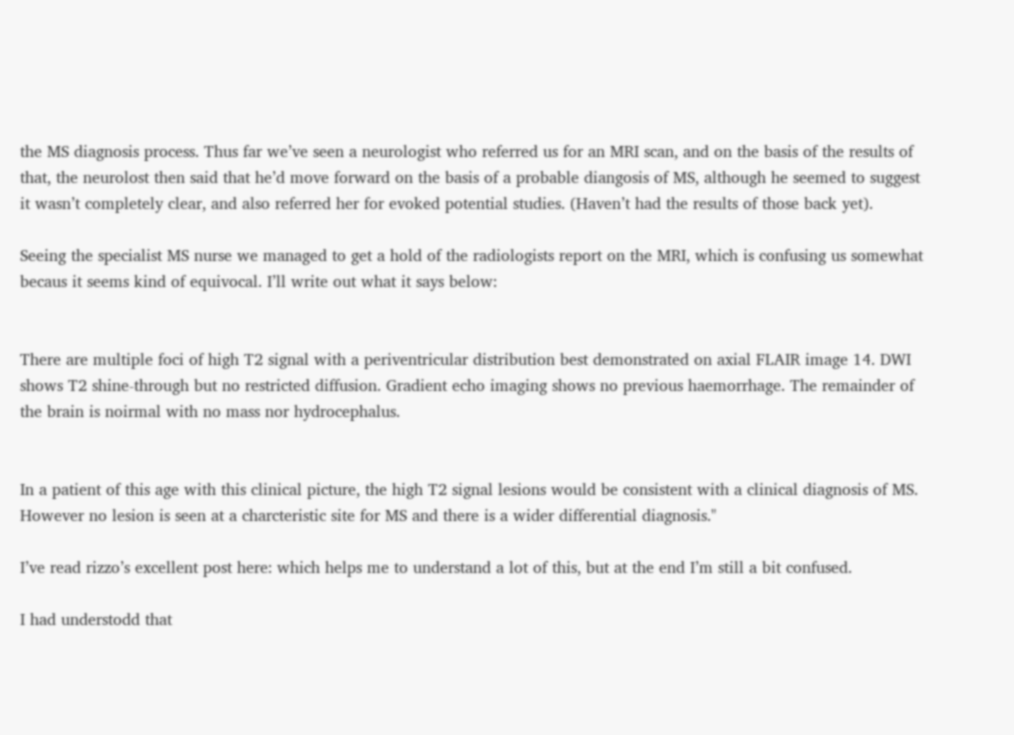the MS diagnosis process. Thus far we’ve seen a neurologist who referred us for an MRI scan, and on the basis of the results of that, the neurolost then said that he’d move forward on the basis of a probable diangosis of MS, although he seemed to suggest it wasn’t completely clear, and also referred her for evoked potential studies. (Haven’t had the results of those back yet).

Seeing the specialist MS nurse we managed to get a hold of the radiologists report on the MRI, which is confusing us somewhat becaus it seems kind of equivocal. I’ll write out what it says below:


There are multiple foci of high T2 signal with a periventricular distribution best demonstrated on axial FLAIR image 14. DWI shows T2 shine-through but no restricted diffusion. Gradient echo imaging shows no previous haemorrhage. The remainder of the brain is noirmal with no mass nor hydrocephalus.


In a patient of this age with this clinical picture, the high T2 signal lesions would be consistent with a clinical diagnosis of MS. However no lesion is seen at a charcteristic site for MS and there is a wider differential diagnosis."

I’ve read rizzo’s excellent post here: which helps me to understand a lot of this, but at the end I’m still a bit confused.

I had understodd that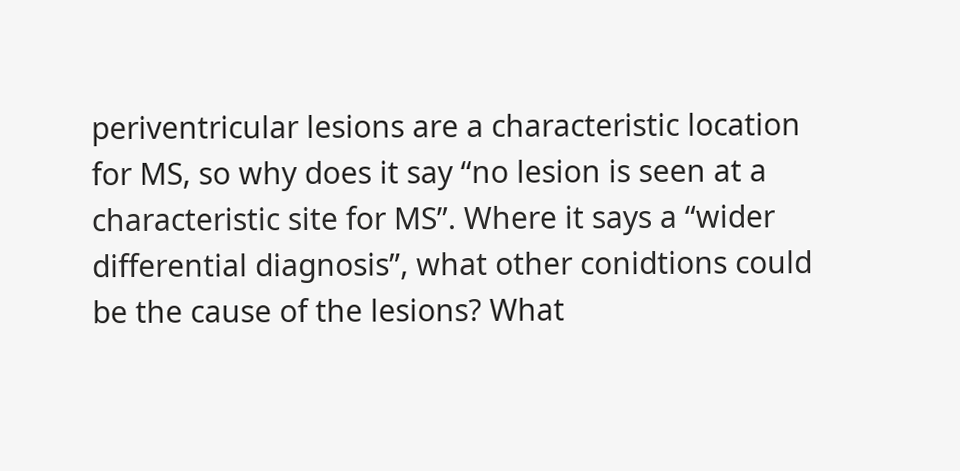periventricular lesions are a characteristic location for MS, so why does it say “no lesion is seen at a characteristic site for MS”. Where it says a “wider differential diagnosis”, what other conidtions could be the cause of the lesions? What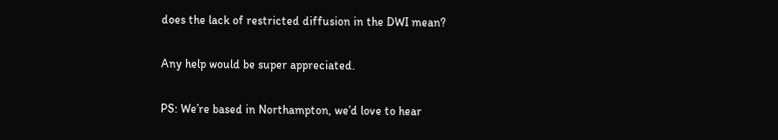does the lack of restricted diffusion in the DWI mean?

Any help would be super appreciated.

PS: We’re based in Northampton, we’d love to hear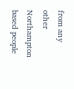from any other Northampton based people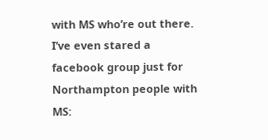with MS who’re out there. I’ve even stared a facebook group just for Northampton people with MS: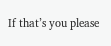If that’s you please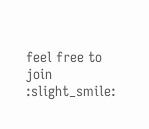feel free to join :slight_smile: